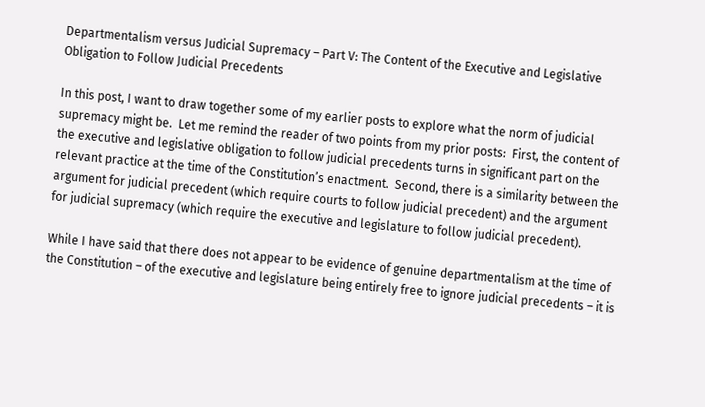Departmentalism versus Judicial Supremacy – Part V: The Content of the Executive and Legislative Obligation to Follow Judicial Precedents

In this post, I want to draw together some of my earlier posts to explore what the norm of judicial supremacy might be.  Let me remind the reader of two points from my prior posts:  First, the content of the executive and legislative obligation to follow judicial precedents turns in significant part on the relevant practice at the time of the Constitution’s enactment.  Second, there is a similarity between the argument for judicial precedent (which require courts to follow judicial precedent) and the argument for judicial supremacy (which require the executive and legislature to follow judicial precedent).

While I have said that there does not appear to be evidence of genuine departmentalism at the time of the Constitution – of the executive and legislature being entirely free to ignore judicial precedents – it is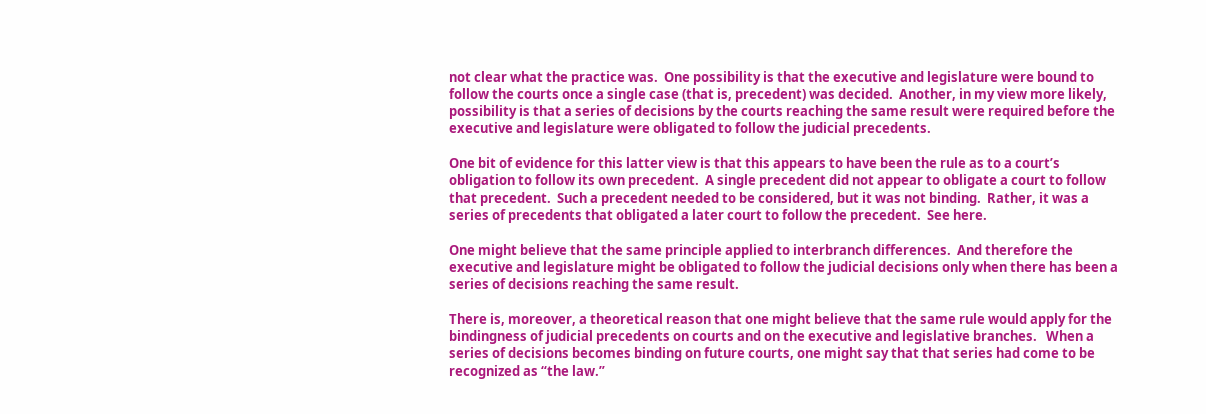not clear what the practice was.  One possibility is that the executive and legislature were bound to follow the courts once a single case (that is, precedent) was decided.  Another, in my view more likely, possibility is that a series of decisions by the courts reaching the same result were required before the executive and legislature were obligated to follow the judicial precedents.

One bit of evidence for this latter view is that this appears to have been the rule as to a court’s obligation to follow its own precedent.  A single precedent did not appear to obligate a court to follow that precedent.  Such a precedent needed to be considered, but it was not binding.  Rather, it was a series of precedents that obligated a later court to follow the precedent.  See here.

One might believe that the same principle applied to interbranch differences.  And therefore the executive and legislature might be obligated to follow the judicial decisions only when there has been a series of decisions reaching the same result.

There is, moreover, a theoretical reason that one might believe that the same rule would apply for the bindingness of judicial precedents on courts and on the executive and legislative branches.   When a series of decisions becomes binding on future courts, one might say that that series had come to be recognized as “the law.”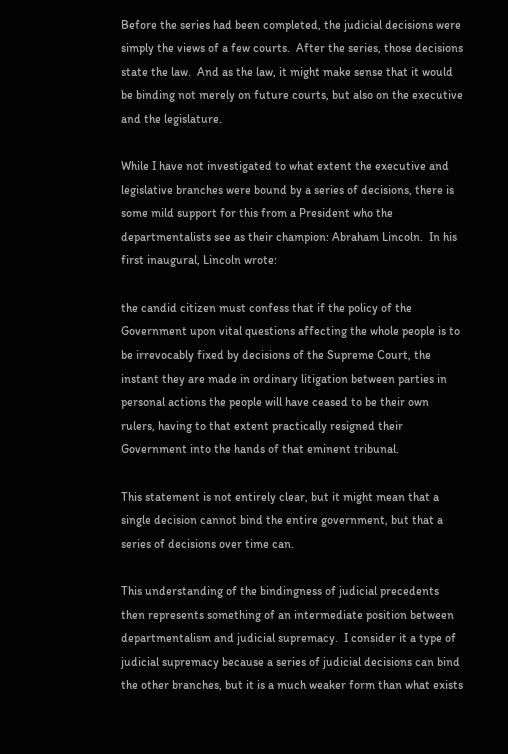Before the series had been completed, the judicial decisions were simply the views of a few courts.  After the series, those decisions state the law.  And as the law, it might make sense that it would be binding not merely on future courts, but also on the executive and the legislature.

While I have not investigated to what extent the executive and legislative branches were bound by a series of decisions, there is some mild support for this from a President who the departmentalists see as their champion: Abraham Lincoln.  In his first inaugural, Lincoln wrote:

the candid citizen must confess that if the policy of the Government upon vital questions affecting the whole people is to be irrevocably fixed by decisions of the Supreme Court, the instant they are made in ordinary litigation between parties in personal actions the people will have ceased to be their own rulers, having to that extent practically resigned their Government into the hands of that eminent tribunal.

This statement is not entirely clear, but it might mean that a single decision cannot bind the entire government, but that a series of decisions over time can.

This understanding of the bindingness of judicial precedents then represents something of an intermediate position between departmentalism and judicial supremacy.  I consider it a type of judicial supremacy because a series of judicial decisions can bind the other branches, but it is a much weaker form than what exists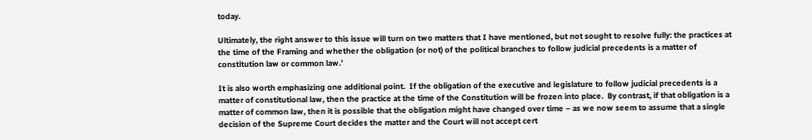today.

Ultimately, the right answer to this issue will turn on two matters that I have mentioned, but not sought to resolve fully: the practices at the time of the Framing and whether the obligation (or not) of the political branches to follow judicial precedents is a matter of constitution law or common law.’

It is also worth emphasizing one additional point.  If the obligation of the executive and legislature to follow judicial precedents is a matter of constitutional law, then the practice at the time of the Constitution will be frozen into place.  By contrast, if that obligation is a matter of common law, then it is possible that the obligation might have changed over time – as we now seem to assume that a single decision of the Supreme Court decides the matter and the Court will not accept cert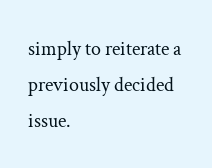simply to reiterate a previously decided issue.